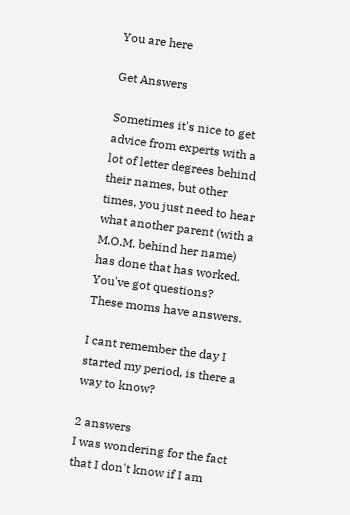You are here

Get Answers

Sometimes it's nice to get advice from experts with a lot of letter degrees behind their names, but other times, you just need to hear what another parent (with a M.O.M. behind her name) has done that has worked. You've got questions? These moms have answers.

I cant remember the day I started my period, is there a way to know?

2 answers
I was wondering for the fact that I don't know if I am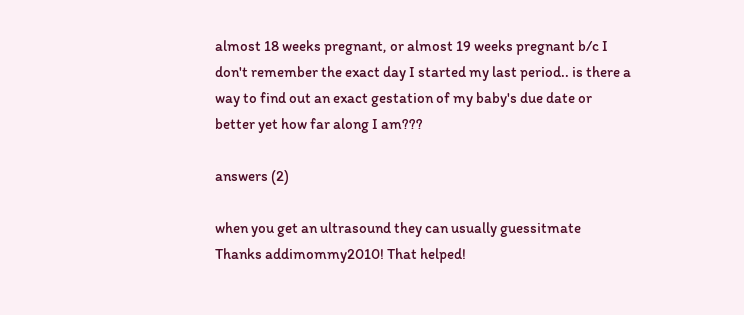almost 18 weeks pregnant, or almost 19 weeks pregnant b/c I don't remember the exact day I started my last period.. is there a way to find out an exact gestation of my baby's due date or better yet how far along I am???

answers (2)

when you get an ultrasound they can usually guessitmate
Thanks addimommy2010! That helped!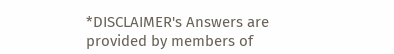*DISCLAIMER's Answers are provided by members of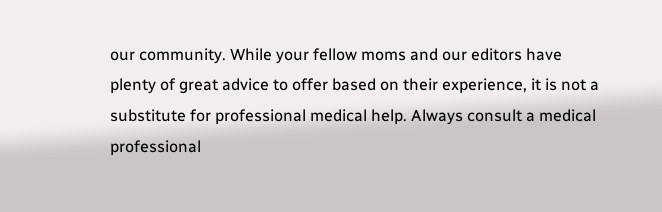our community. While your fellow moms and our editors have plenty of great advice to offer based on their experience, it is not a substitute for professional medical help. Always consult a medical professional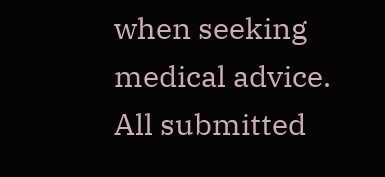when seeking medical advice. All submitted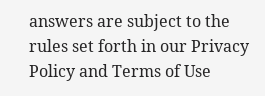answers are subject to the rules set forth in our Privacy Policy and Terms of Use